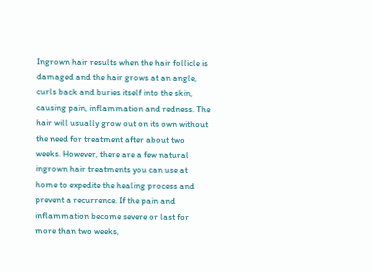Ingrown hair results when the hair follicle is damaged and the hair grows at an angle, curls back and buries itself into the skin, causing pain, inflammation and redness. The hair will usually grow out on its own without the need for treatment after about two weeks. However, there are a few natural ingrown hair treatments you can use at home to expedite the healing process and prevent a recurrence. If the pain and inflammation become severe or last for more than two weeks,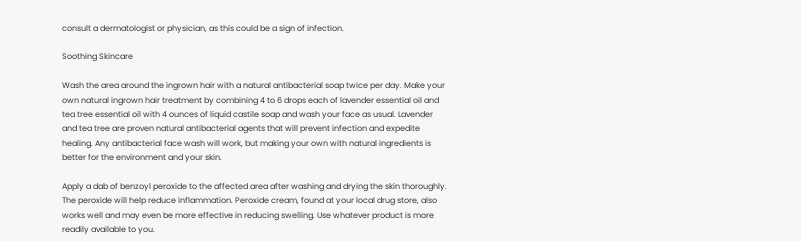consult a dermatologist or physician, as this could be a sign of infection.

Soothing Skincare

Wash the area around the ingrown hair with a natural antibacterial soap twice per day. Make your own natural ingrown hair treatment by combining 4 to 6 drops each of lavender essential oil and tea tree essential oil with 4 ounces of liquid castile soap and wash your face as usual. Lavender and tea tree are proven natural antibacterial agents that will prevent infection and expedite healing. Any antibacterial face wash will work, but making your own with natural ingredients is better for the environment and your skin.

Apply a dab of benzoyl peroxide to the affected area after washing and drying the skin thoroughly. The peroxide will help reduce inflammation. Peroxide cream, found at your local drug store, also works well and may even be more effective in reducing swelling. Use whatever product is more readily available to you.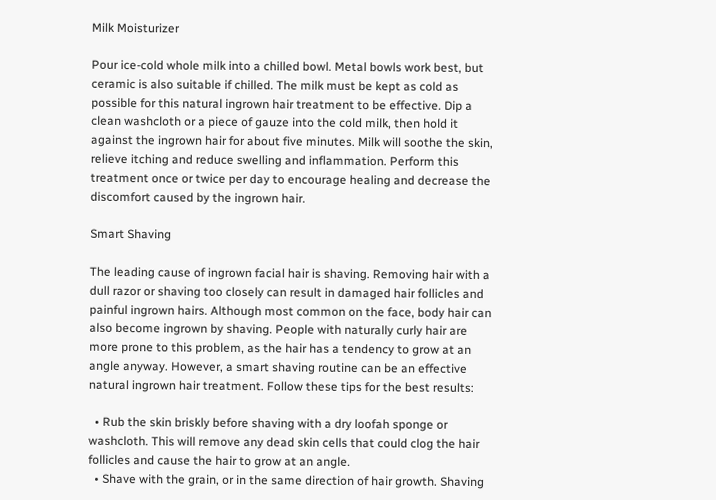Milk Moisturizer

Pour ice-cold whole milk into a chilled bowl. Metal bowls work best, but ceramic is also suitable if chilled. The milk must be kept as cold as possible for this natural ingrown hair treatment to be effective. Dip a clean washcloth or a piece of gauze into the cold milk, then hold it against the ingrown hair for about five minutes. Milk will soothe the skin, relieve itching and reduce swelling and inflammation. Perform this treatment once or twice per day to encourage healing and decrease the discomfort caused by the ingrown hair.

Smart Shaving

The leading cause of ingrown facial hair is shaving. Removing hair with a dull razor or shaving too closely can result in damaged hair follicles and painful ingrown hairs. Although most common on the face, body hair can also become ingrown by shaving. People with naturally curly hair are more prone to this problem, as the hair has a tendency to grow at an angle anyway. However, a smart shaving routine can be an effective natural ingrown hair treatment. Follow these tips for the best results:

  • Rub the skin briskly before shaving with a dry loofah sponge or washcloth. This will remove any dead skin cells that could clog the hair follicles and cause the hair to grow at an angle.
  • Shave with the grain, or in the same direction of hair growth. Shaving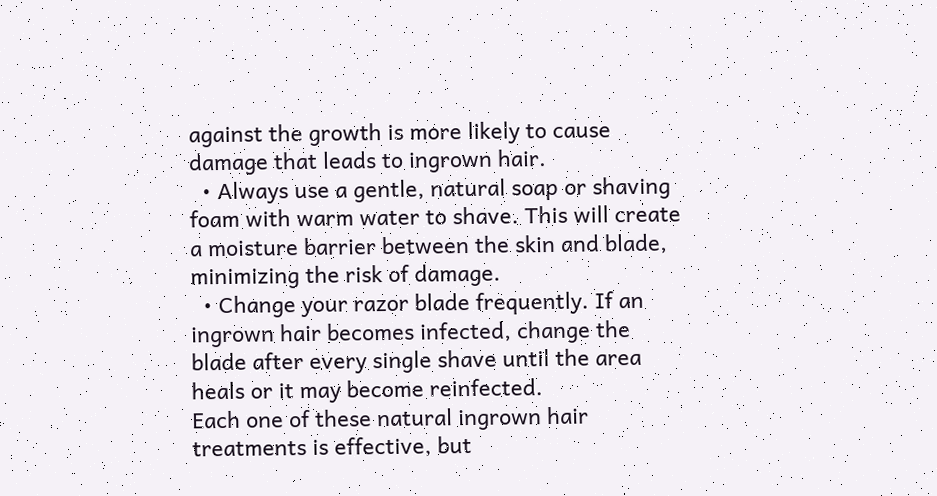against the growth is more likely to cause damage that leads to ingrown hair.
  • Always use a gentle, natural soap or shaving foam with warm water to shave. This will create a moisture barrier between the skin and blade, minimizing the risk of damage.
  • Change your razor blade frequently. If an ingrown hair becomes infected, change the blade after every single shave until the area heals or it may become reinfected.
Each one of these natural ingrown hair treatments is effective, but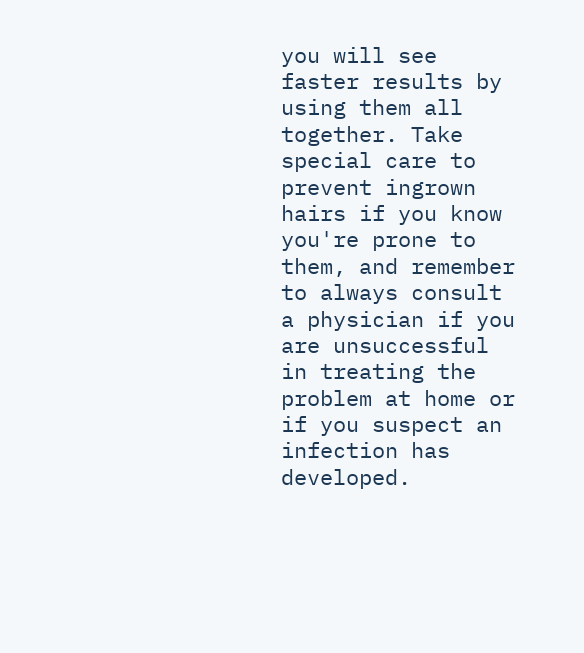you will see faster results by using them all together. Take special care to prevent ingrown hairs if you know you're prone to them, and remember to always consult a physician if you are unsuccessful in treating the problem at home or if you suspect an infection has developed.